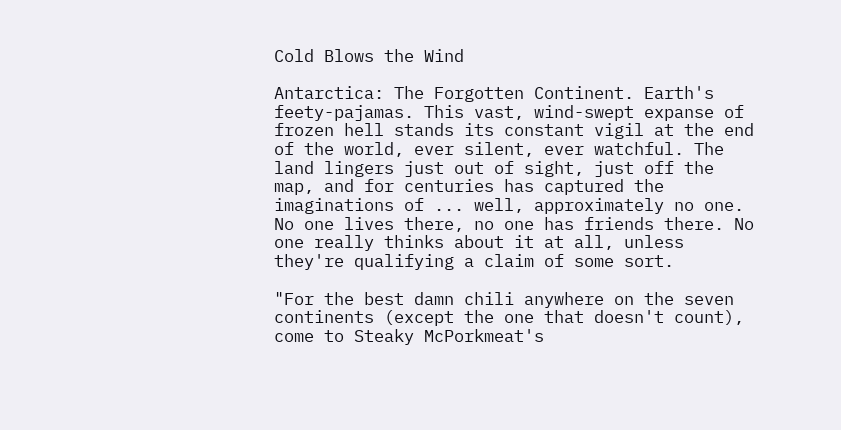Cold Blows the Wind

Antarctica: The Forgotten Continent. Earth's feety-pajamas. This vast, wind-swept expanse of frozen hell stands its constant vigil at the end of the world, ever silent, ever watchful. The land lingers just out of sight, just off the map, and for centuries has captured the imaginations of ... well, approximately no one. No one lives there, no one has friends there. No one really thinks about it at all, unless they're qualifying a claim of some sort.

"For the best damn chili anywhere on the seven continents (except the one that doesn't count), come to Steaky McPorkmeat's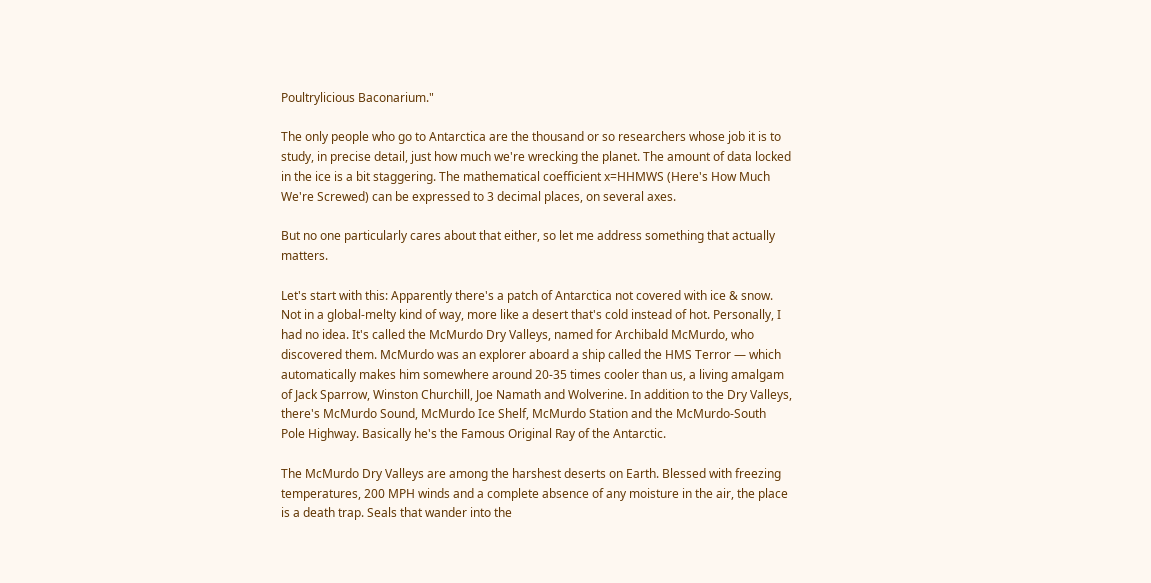Poultrylicious Baconarium."

The only people who go to Antarctica are the thousand or so researchers whose job it is to study, in precise detail, just how much we're wrecking the planet. The amount of data locked in the ice is a bit staggering. The mathematical coefficient x=HHMWS (Here's How Much We're Screwed) can be expressed to 3 decimal places, on several axes.

But no one particularly cares about that either, so let me address something that actually matters.

Let's start with this: Apparently there's a patch of Antarctica not covered with ice & snow. Not in a global-melty kind of way, more like a desert that's cold instead of hot. Personally, I had no idea. It's called the McMurdo Dry Valleys, named for Archibald McMurdo, who discovered them. McMurdo was an explorer aboard a ship called the HMS Terror — which automatically makes him somewhere around 20-35 times cooler than us, a living amalgam of Jack Sparrow, Winston Churchill, Joe Namath and Wolverine. In addition to the Dry Valleys, there's McMurdo Sound, McMurdo Ice Shelf, McMurdo Station and the McMurdo-South Pole Highway. Basically he's the Famous Original Ray of the Antarctic.

The McMurdo Dry Valleys are among the harshest deserts on Earth. Blessed with freezing temperatures, 200 MPH winds and a complete absence of any moisture in the air, the place is a death trap. Seals that wander into the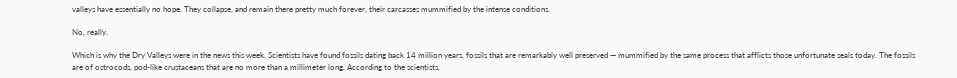valleys have essentially no hope. They collapse, and remain there pretty much forever, their carcasses mummified by the intense conditions.

No, really.

Which is why the Dry Valleys were in the news this week. Scientists have found fossils dating back 14 million years, fossils that are remarkably well preserved — mummified by the same process that afflicts those unfortunate seals today. The fossils are of ostrocods, pod-like crustaceans that are no more than a millimeter long. According to the scientists,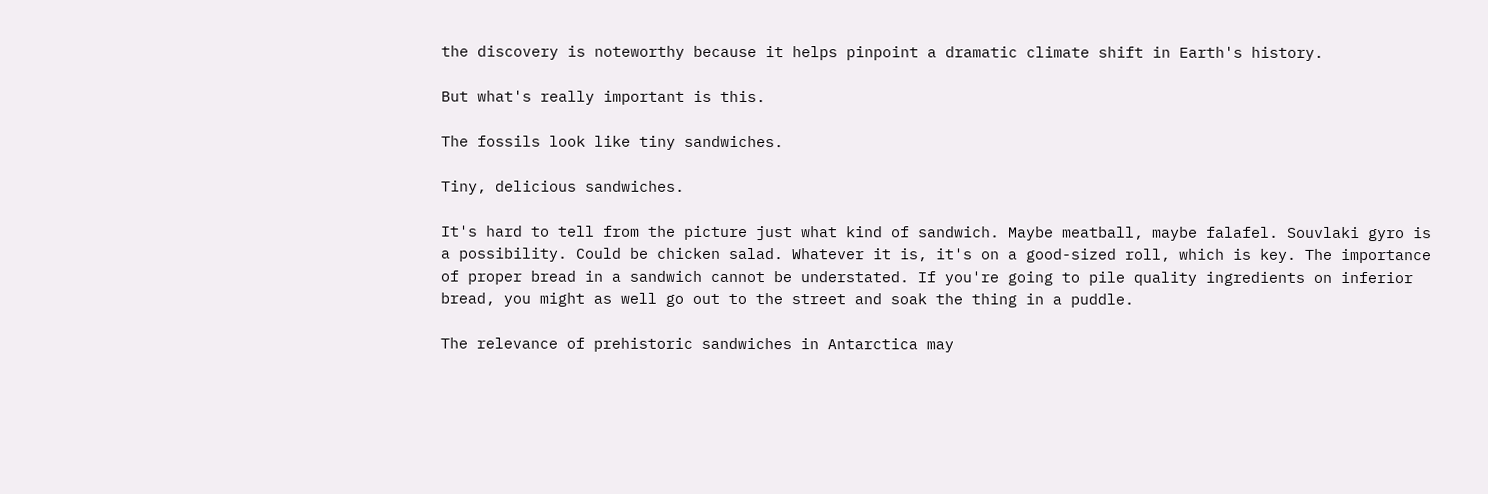the discovery is noteworthy because it helps pinpoint a dramatic climate shift in Earth's history.

But what's really important is this.

The fossils look like tiny sandwiches.

Tiny, delicious sandwiches.

It's hard to tell from the picture just what kind of sandwich. Maybe meatball, maybe falafel. Souvlaki gyro is a possibility. Could be chicken salad. Whatever it is, it's on a good-sized roll, which is key. The importance of proper bread in a sandwich cannot be understated. If you're going to pile quality ingredients on inferior bread, you might as well go out to the street and soak the thing in a puddle.

The relevance of prehistoric sandwiches in Antarctica may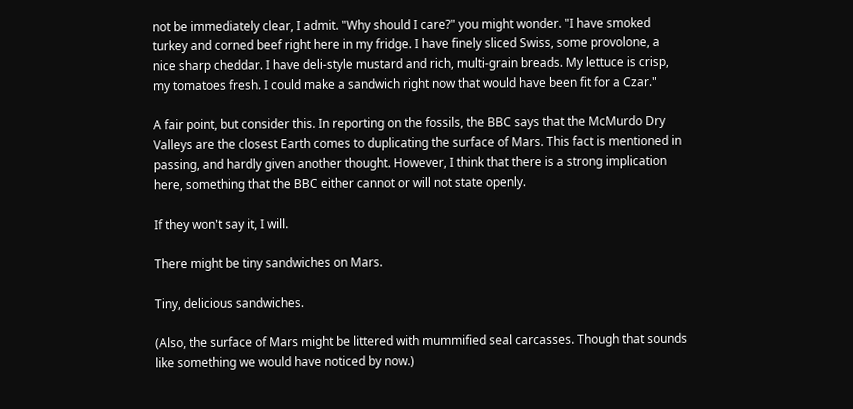not be immediately clear, I admit. "Why should I care?" you might wonder. "I have smoked turkey and corned beef right here in my fridge. I have finely sliced Swiss, some provolone, a nice sharp cheddar. I have deli-style mustard and rich, multi-grain breads. My lettuce is crisp, my tomatoes fresh. I could make a sandwich right now that would have been fit for a Czar."

A fair point, but consider this. In reporting on the fossils, the BBC says that the McMurdo Dry Valleys are the closest Earth comes to duplicating the surface of Mars. This fact is mentioned in passing, and hardly given another thought. However, I think that there is a strong implication here, something that the BBC either cannot or will not state openly.

If they won't say it, I will.

There might be tiny sandwiches on Mars.

Tiny, delicious sandwiches.

(Also, the surface of Mars might be littered with mummified seal carcasses. Though that sounds like something we would have noticed by now.)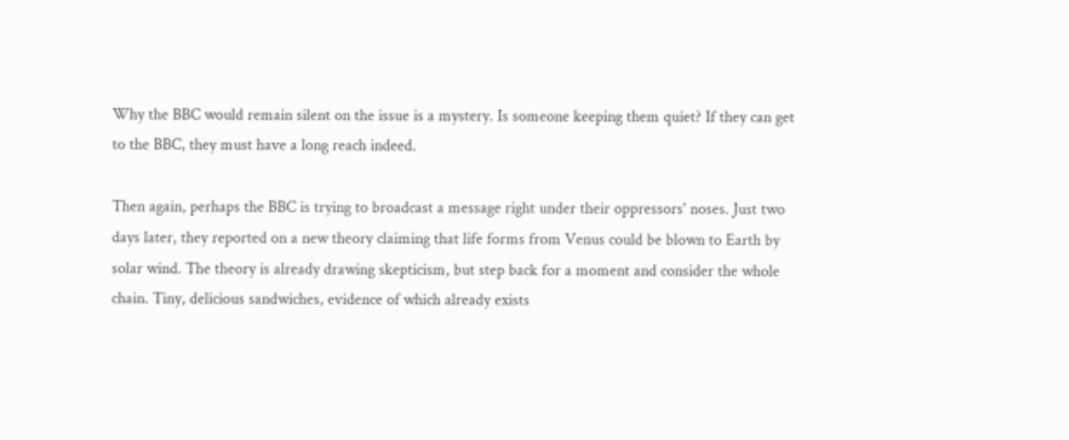Why the BBC would remain silent on the issue is a mystery. Is someone keeping them quiet? If they can get to the BBC, they must have a long reach indeed.

Then again, perhaps the BBC is trying to broadcast a message right under their oppressors' noses. Just two days later, they reported on a new theory claiming that life forms from Venus could be blown to Earth by solar wind. The theory is already drawing skepticism, but step back for a moment and consider the whole chain. Tiny, delicious sandwiches, evidence of which already exists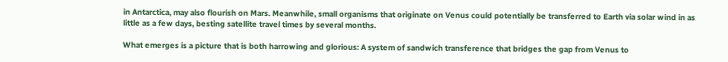in Antarctica, may also flourish on Mars. Meanwhile, small organisms that originate on Venus could potentially be transferred to Earth via solar wind in as little as a few days, besting satellite travel times by several months.

What emerges is a picture that is both harrowing and glorious: A system of sandwich transference that bridges the gap from Venus to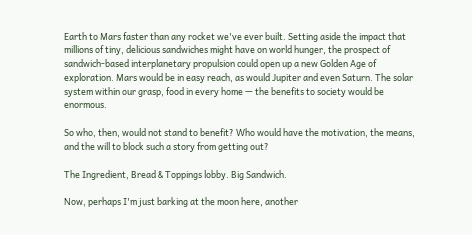Earth to Mars faster than any rocket we've ever built. Setting aside the impact that millions of tiny, delicious sandwiches might have on world hunger, the prospect of sandwich-based interplanetary propulsion could open up a new Golden Age of exploration. Mars would be in easy reach, as would Jupiter and even Saturn. The solar system within our grasp, food in every home — the benefits to society would be enormous.

So who, then, would not stand to benefit? Who would have the motivation, the means, and the will to block such a story from getting out?

The Ingredient, Bread & Toppings lobby. Big Sandwich.

Now, perhaps I'm just barking at the moon here, another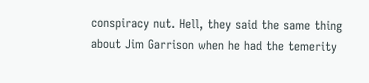conspiracy nut. Hell, they said the same thing about Jim Garrison when he had the temerity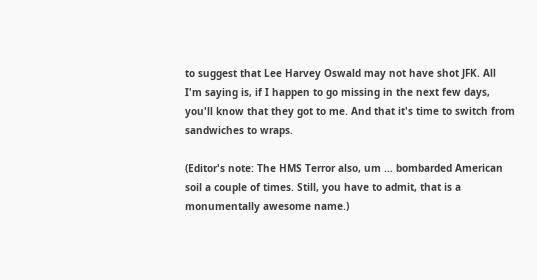to suggest that Lee Harvey Oswald may not have shot JFK. All I'm saying is, if I happen to go missing in the next few days, you'll know that they got to me. And that it's time to switch from sandwiches to wraps.

(Editor's note: The HMS Terror also, um ... bombarded American soil a couple of times. Still, you have to admit, that is a monumentally awesome name.)